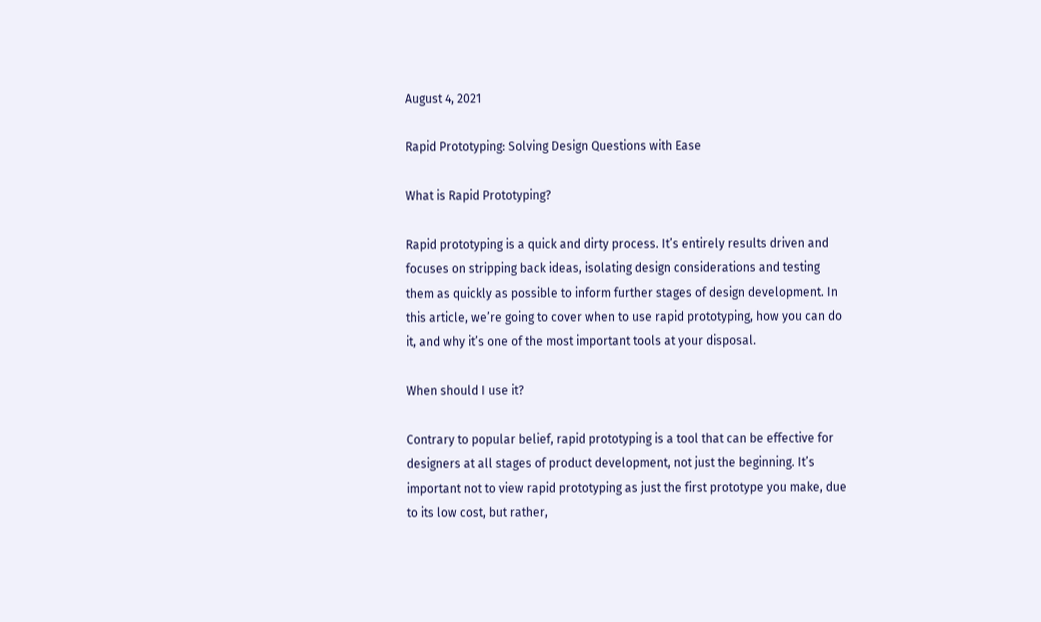August 4, 2021

Rapid Prototyping: Solving Design Questions with Ease

What is Rapid Prototyping?

Rapid prototyping is a quick and dirty process. It’s entirely results driven and focuses on stripping back ideas, isolating design considerations and testing them as quickly as possible to inform further stages of design development. In this article, we’re going to cover when to use rapid prototyping, how you can do it, and why it’s one of the most important tools at your disposal.

When should I use it?

Contrary to popular belief, rapid prototyping is a tool that can be effective for designers at all stages of product development, not just the beginning. It’s important not to view rapid prototyping as just the first prototype you make, due to its low cost, but rather,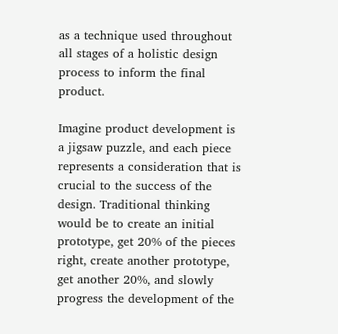as a technique used throughout all stages of a holistic design process to inform the final product.

Imagine product development is a jigsaw puzzle, and each piece represents a consideration that is crucial to the success of the design. Traditional thinking would be to create an initial prototype, get 20% of the pieces right, create another prototype, get another 20%, and slowly progress the development of the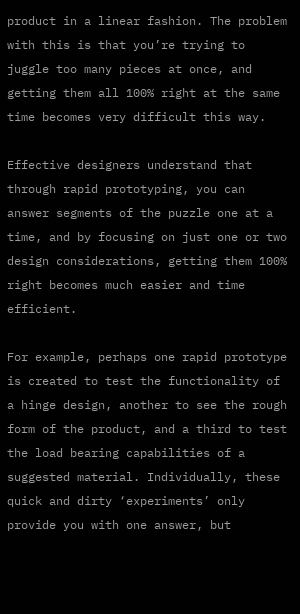product in a linear fashion. The problem with this is that you’re trying to juggle too many pieces at once, and getting them all 100% right at the same time becomes very difficult this way.

Effective designers understand that through rapid prototyping, you can answer segments of the puzzle one at a time, and by focusing on just one or two design considerations, getting them 100% right becomes much easier and time efficient.

For example, perhaps one rapid prototype is created to test the functionality of a hinge design, another to see the rough form of the product, and a third to test the load bearing capabilities of a suggested material. Individually, these quick and dirty ‘experiments’ only provide you with one answer, but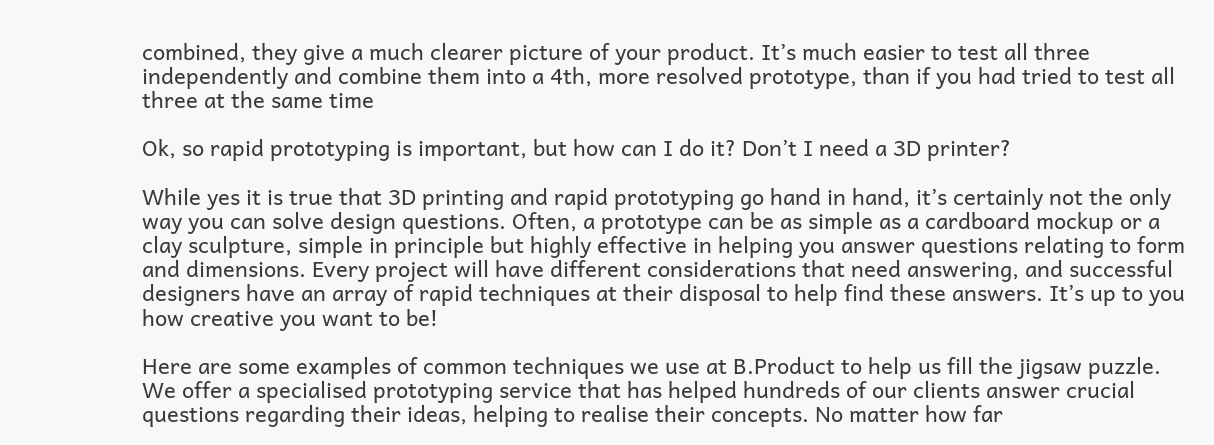combined, they give a much clearer picture of your product. It’s much easier to test all three independently and combine them into a 4th, more resolved prototype, than if you had tried to test all three at the same time

Ok, so rapid prototyping is important, but how can I do it? Don’t I need a 3D printer?

While yes it is true that 3D printing and rapid prototyping go hand in hand, it’s certainly not the only way you can solve design questions. Often, a prototype can be as simple as a cardboard mockup or a clay sculpture, simple in principle but highly effective in helping you answer questions relating to form and dimensions. Every project will have different considerations that need answering, and successful designers have an array of rapid techniques at their disposal to help find these answers. It’s up to you how creative you want to be!

Here are some examples of common techniques we use at B.Product to help us fill the jigsaw puzzle. We offer a specialised prototyping service that has helped hundreds of our clients answer crucial questions regarding their ideas, helping to realise their concepts. No matter how far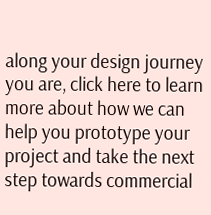along your design journey you are, click here to learn more about how we can help you prototype your project and take the next step towards commercial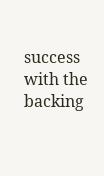success with the backing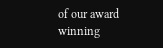of our award winning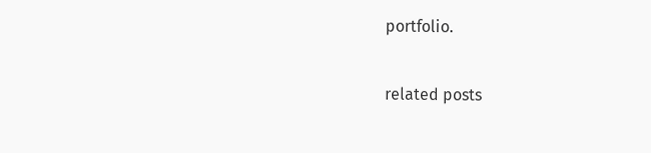portfolio.

related posts